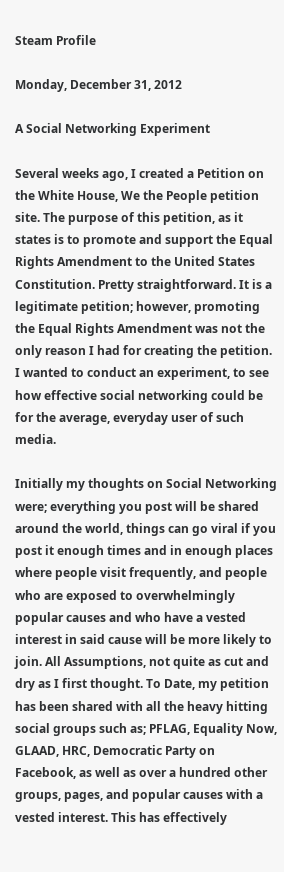Steam Profile

Monday, December 31, 2012

A Social Networking Experiment

Several weeks ago, I created a Petition on the White House, We the People petition site. The purpose of this petition, as it states is to promote and support the Equal Rights Amendment to the United States Constitution. Pretty straightforward. It is a legitimate petition; however, promoting the Equal Rights Amendment was not the only reason I had for creating the petition. I wanted to conduct an experiment, to see how effective social networking could be for the average, everyday user of such media.

Initially my thoughts on Social Networking were; everything you post will be shared around the world, things can go viral if you post it enough times and in enough places where people visit frequently, and people who are exposed to overwhelmingly popular causes and who have a vested interest in said cause will be more likely to join. All Assumptions, not quite as cut and dry as I first thought. To Date, my petition has been shared with all the heavy hitting social groups such as; PFLAG, Equality Now, GLAAD, HRC, Democratic Party on Facebook, as well as over a hundred other groups, pages, and popular causes with a vested interest. This has effectively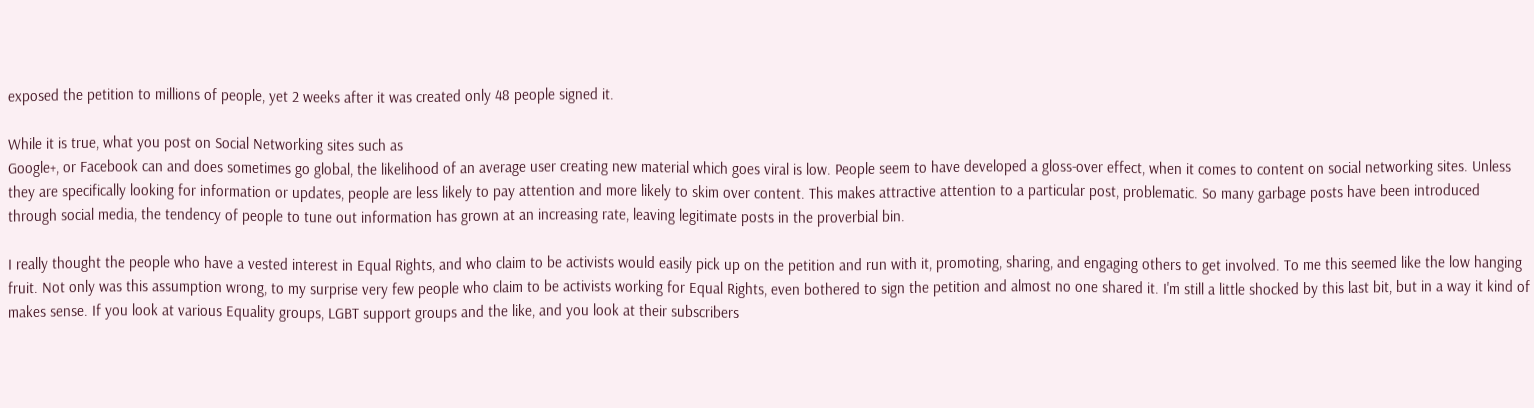exposed the petition to millions of people, yet 2 weeks after it was created only 48 people signed it.

While it is true, what you post on Social Networking sites such as
Google+, or Facebook can and does sometimes go global, the likelihood of an average user creating new material which goes viral is low. People seem to have developed a gloss-over effect, when it comes to content on social networking sites. Unless they are specifically looking for information or updates, people are less likely to pay attention and more likely to skim over content. This makes attractive attention to a particular post, problematic. So many garbage posts have been introduced through social media, the tendency of people to tune out information has grown at an increasing rate, leaving legitimate posts in the proverbial bin.

I really thought the people who have a vested interest in Equal Rights, and who claim to be activists would easily pick up on the petition and run with it, promoting, sharing, and engaging others to get involved. To me this seemed like the low hanging fruit. Not only was this assumption wrong, to my surprise very few people who claim to be activists working for Equal Rights, even bothered to sign the petition and almost no one shared it. I'm still a little shocked by this last bit, but in a way it kind of makes sense. If you look at various Equality groups, LGBT support groups and the like, and you look at their subscribers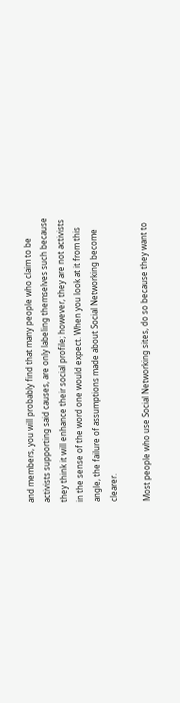and members, you will probably find that many people who claim to be activists supporting said causes, are only labeling themselves such because they think it will enhance their social profile; however, they are not activists in the sense of the word one would expect. When you look at it from this angle, the failure of assumptions made about Social Networking become clearer.

Most people who use Social Networking sites, do so because they want to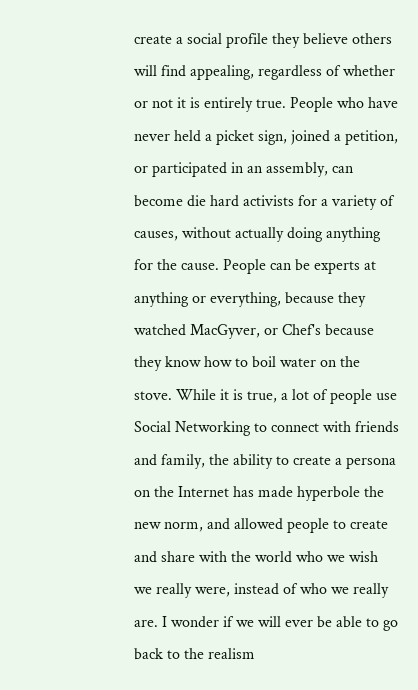create a social profile they believe others will find appealing, regardless of whether or not it is entirely true. People who have never held a picket sign, joined a petition, or participated in an assembly, can become die hard activists for a variety of causes, without actually doing anything for the cause. People can be experts at anything or everything, because they watched MacGyver, or Chef's because they know how to boil water on the stove. While it is true, a lot of people use Social Networking to connect with friends and family, the ability to create a persona on the Internet has made hyperbole the new norm, and allowed people to create and share with the world who we wish we really were, instead of who we really are. I wonder if we will ever be able to go back to the realism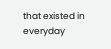that existed in everyday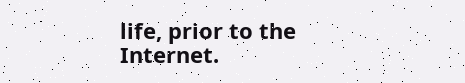life, prior to the Internet.